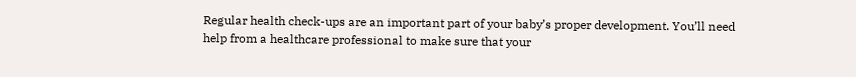Regular health check-ups are an important part of your baby’s proper development. You’ll need help from a healthcare professional to make sure that your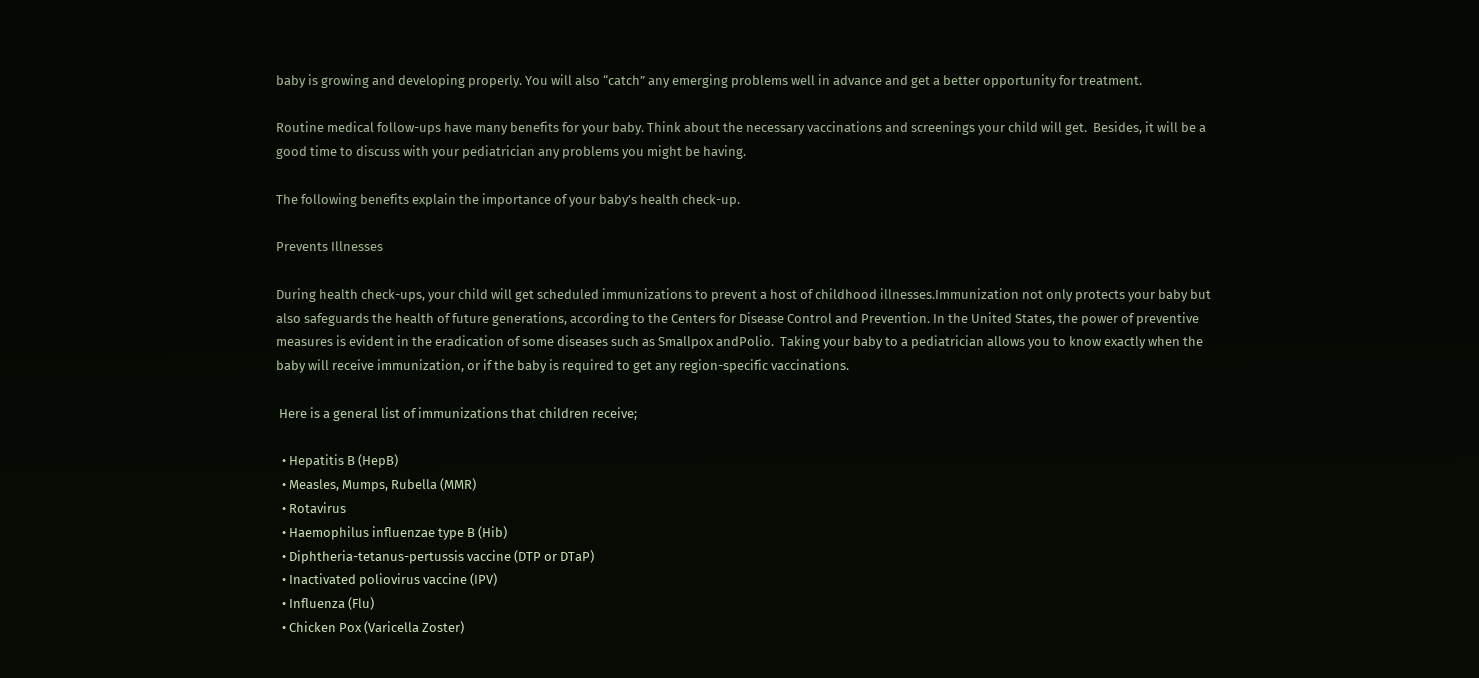baby is growing and developing properly. You will also “catch” any emerging problems well in advance and get a better opportunity for treatment.

Routine medical follow-ups have many benefits for your baby. Think about the necessary vaccinations and screenings your child will get.  Besides, it will be a good time to discuss with your pediatrician any problems you might be having.

The following benefits explain the importance of your baby’s health check-up.

Prevents Illnesses

During health check-ups, your child will get scheduled immunizations to prevent a host of childhood illnesses.Immunization not only protects your baby but also safeguards the health of future generations, according to the Centers for Disease Control and Prevention. In the United States, the power of preventive measures is evident in the eradication of some diseases such as Smallpox andPolio.  Taking your baby to a pediatrician allows you to know exactly when the baby will receive immunization, or if the baby is required to get any region-specific vaccinations.

 Here is a general list of immunizations that children receive;

  • Hepatitis B (HepB)
  • Measles, Mumps, Rubella (MMR)
  • Rotavirus
  • Haemophilus influenzae type B (Hib)
  • Diphtheria-tetanus-pertussis vaccine (DTP or DTaP)
  • Inactivated poliovirus vaccine (IPV)
  • Influenza (Flu)
  • Chicken Pox (Varicella Zoster)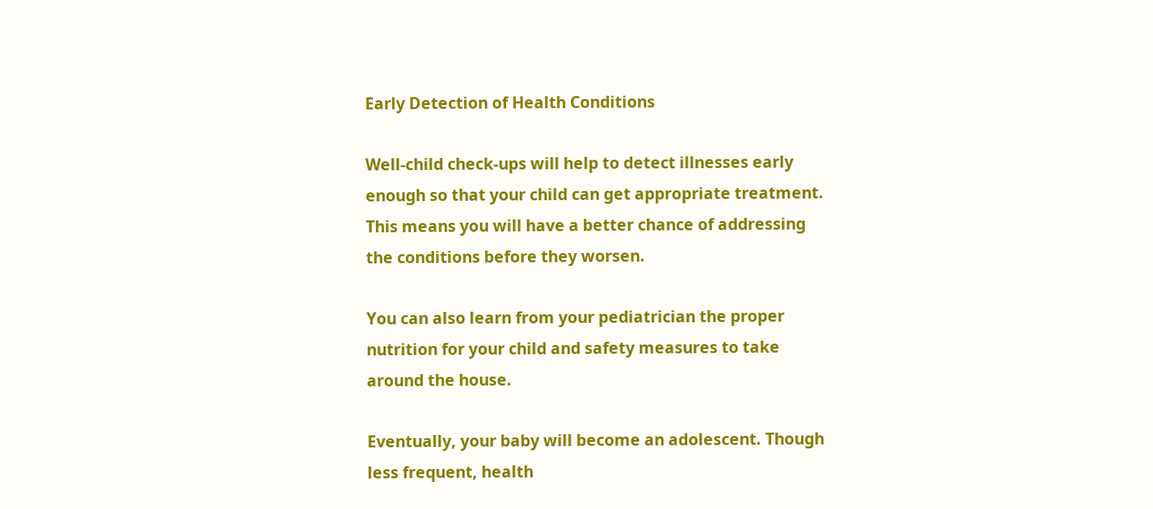Early Detection of Health Conditions

Well-child check-ups will help to detect illnesses early enough so that your child can get appropriate treatment. This means you will have a better chance of addressing the conditions before they worsen.

You can also learn from your pediatrician the proper nutrition for your child and safety measures to take around the house.

Eventually, your baby will become an adolescent. Though less frequent, health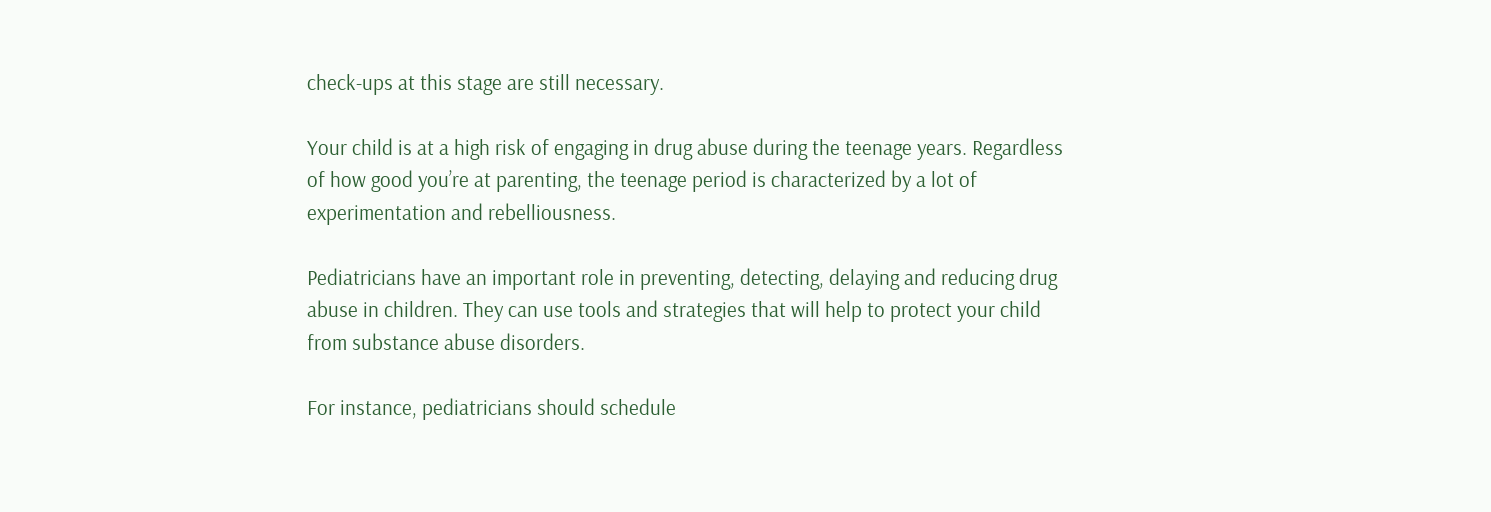check-ups at this stage are still necessary.

Your child is at a high risk of engaging in drug abuse during the teenage years. Regardless of how good you’re at parenting, the teenage period is characterized by a lot of experimentation and rebelliousness.

Pediatricians have an important role in preventing, detecting, delaying and reducing drug abuse in children. They can use tools and strategies that will help to protect your child from substance abuse disorders.

For instance, pediatricians should schedule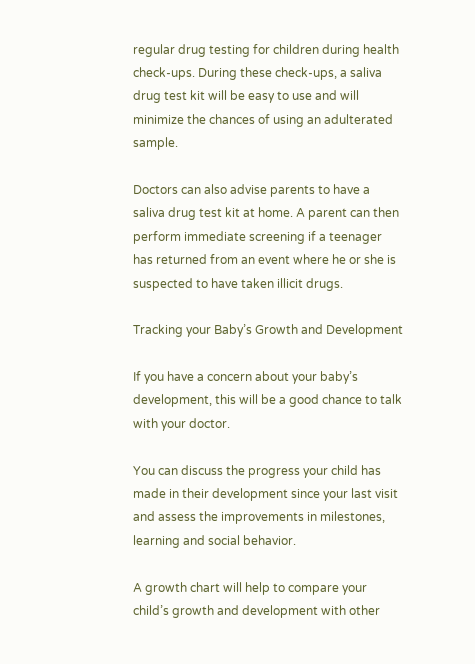regular drug testing for children during health check-ups. During these check-ups, a saliva drug test kit will be easy to use and will minimize the chances of using an adulterated sample.

Doctors can also advise parents to have a saliva drug test kit at home. A parent can then perform immediate screening if a teenager has returned from an event where he or she is suspected to have taken illicit drugs.

Tracking your Baby’s Growth and Development

If you have a concern about your baby’s development, this will be a good chance to talk with your doctor.

You can discuss the progress your child has made in their development since your last visit and assess the improvements in milestones, learning and social behavior.

A growth chart will help to compare your child’s growth and development with other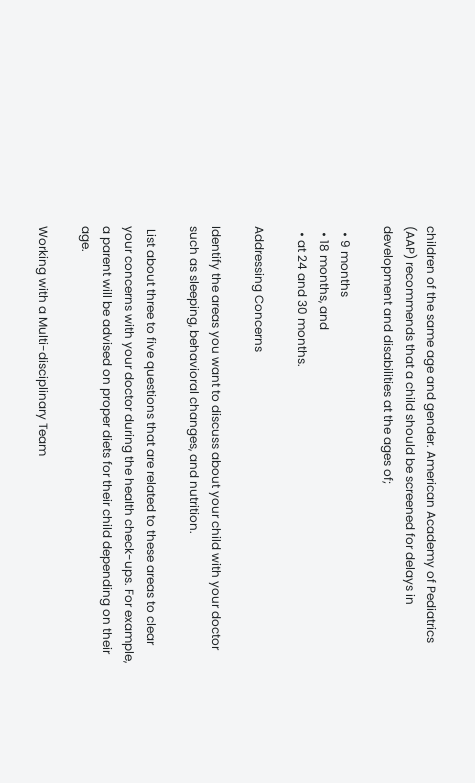children of the same age and gender. American Academy of Pediatrics (AAP) recommends that a child should be screened for delays in development and disabilities at the ages of;

  • 9 months
  • 18 months, and
  • at 24 and 30 months.

Addressing Concerns

Identify the areas you want to discuss about your child with your doctor such as sleeping, behavioral changes, and nutrition.

 List about three to five questions that are related to these areas to clear your concerns with your doctor during the health check-ups. For example, a parent will be advised on proper diets for their child depending on their age.

Working with a Multi-disciplinary Team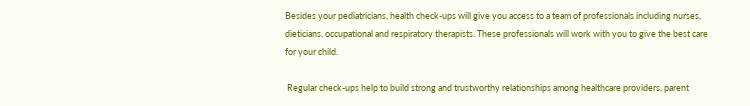Besides your pediatricians, health check-ups will give you access to a team of professionals including nurses, dieticians, occupational and respiratory therapists. These professionals will work with you to give the best care for your child.

 Regular check-ups help to build strong and trustworthy relationships among healthcare providers, parent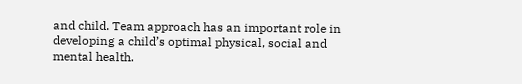and child. Team approach has an important role in developing a child’s optimal physical, social and mental health.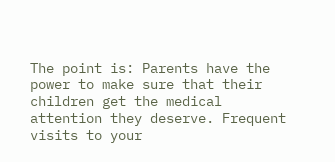The point is: Parents have the power to make sure that their children get the medical attention they deserve. Frequent visits to your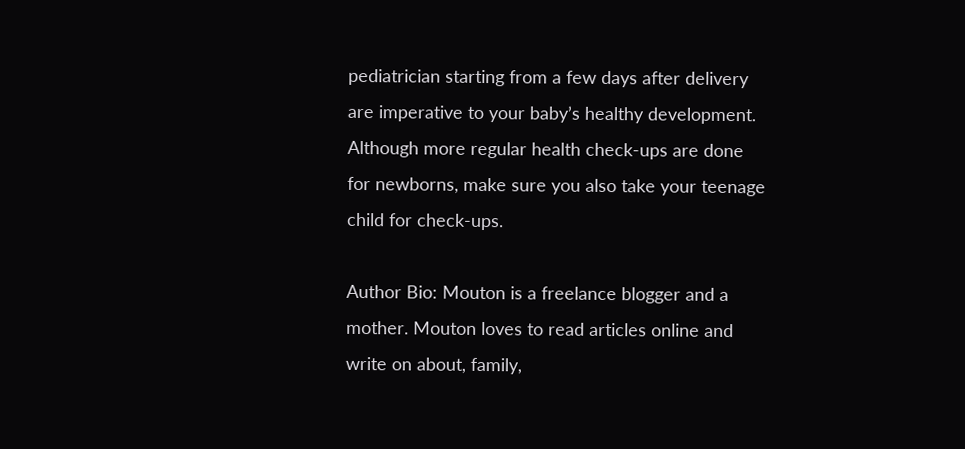pediatrician starting from a few days after delivery are imperative to your baby’s healthy development. Although more regular health check-ups are done for newborns, make sure you also take your teenage child for check-ups.

Author Bio: Mouton is a freelance blogger and a mother. Mouton loves to read articles online and write on about, family,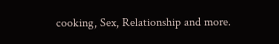cooking, Sex, Relationship and more.